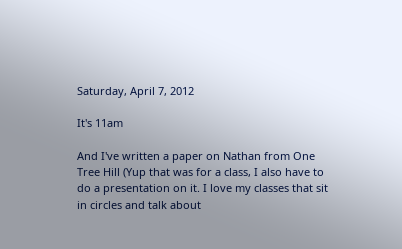Saturday, April 7, 2012

It's 11am

And I've written a paper on Nathan from One Tree Hill (Yup that was for a class, I also have to do a presentation on it. I love my classes that sit in circles and talk about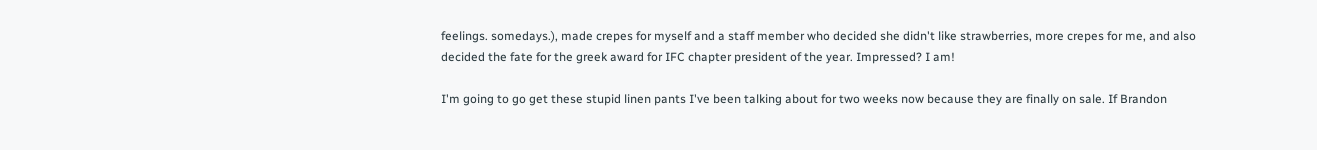feelings. somedays.), made crepes for myself and a staff member who decided she didn't like strawberries, more crepes for me, and also decided the fate for the greek award for IFC chapter president of the year. Impressed? I am!

I'm going to go get these stupid linen pants I've been talking about for two weeks now because they are finally on sale. If Brandon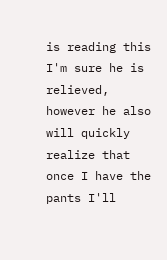is reading this I'm sure he is relieved, however he also will quickly realize that once I have the pants I'll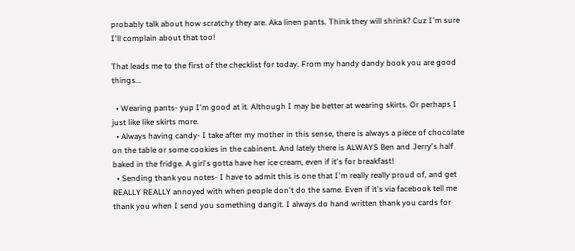probably talk about how scratchy they are. Aka linen pants. Think they will shrink? Cuz I'm sure I'll complain about that too!

That leads me to the first of the checklist for today. From my handy dandy book you are good things...

  • Wearing pants- yup I'm good at it. Although I may be better at wearing skirts. Or perhaps I just like like skirts more.
  • Always having candy- I take after my mother in this sense, there is always a piece of chocolate on the table or some cookies in the cabinent. And lately there is ALWAYS Ben and Jerry's half baked in the fridge. A girl's gotta have her ice cream, even if it's for breakfast!
  • Sending thank you notes- I have to admit this is one that I'm really really proud of, and get REALLY REALLY annoyed with when people don't do the same. Even if it's via facebook tell me thank you when I send you something dangit. I always do hand written thank you cards for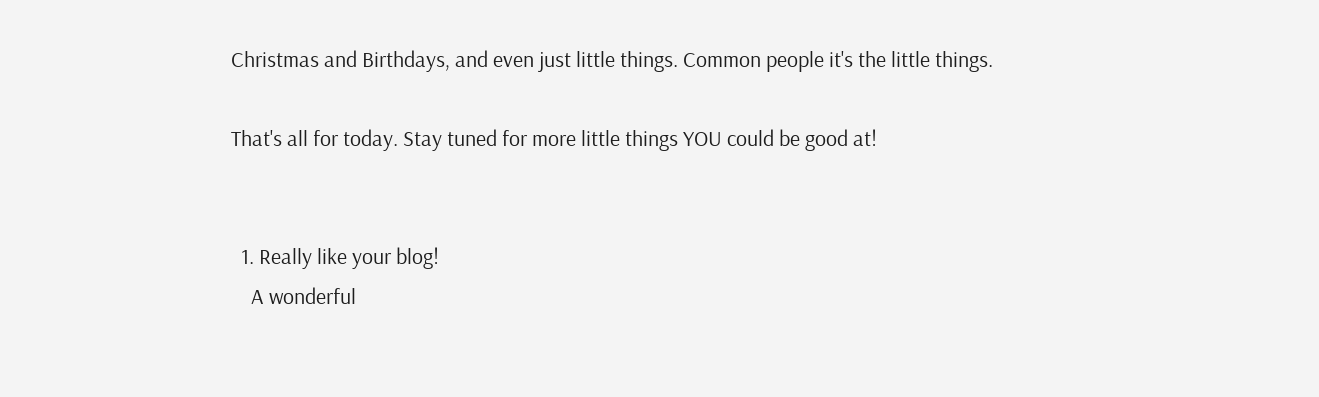Christmas and Birthdays, and even just little things. Common people it's the little things.

That's all for today. Stay tuned for more little things YOU could be good at!


  1. Really like your blog!
    A wonderful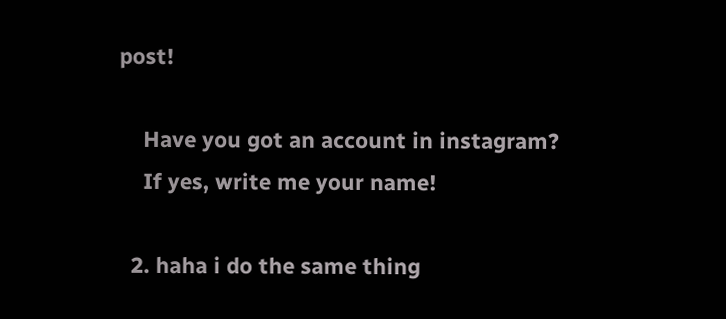post!

    Have you got an account in instagram?
    If yes, write me your name!

  2. haha i do the same thing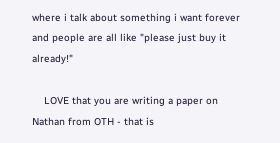where i talk about something i want forever and people are all like "please just buy it already!"

    LOVE that you are writing a paper on Nathan from OTH - that is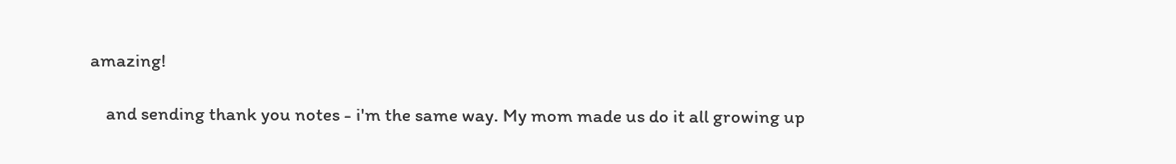amazing!

    and sending thank you notes - i'm the same way. My mom made us do it all growing up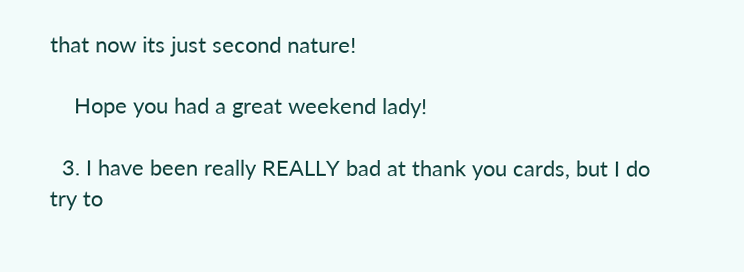that now its just second nature!

    Hope you had a great weekend lady!

  3. I have been really REALLY bad at thank you cards, but I do try to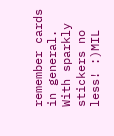remember cards in general. With sparkly stickers no less! :)MIL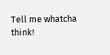Tell me whatcha think!